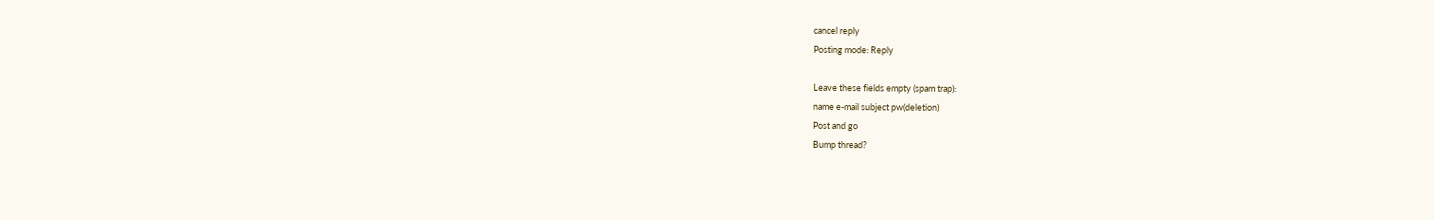cancel reply
Posting mode: Reply

Leave these fields empty (spam trap):
name e-mail subject pw(deletion)
Post and go
Bump thread?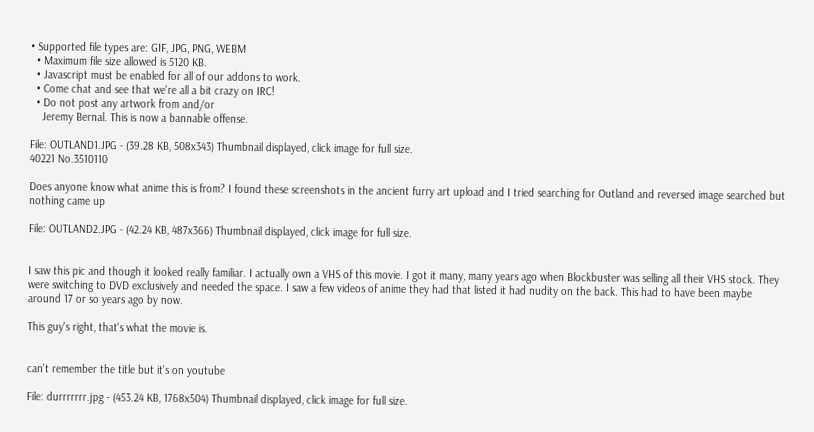• Supported file types are: GIF, JPG, PNG, WEBM
  • Maximum file size allowed is 5120 KB.
  • Javascript must be enabled for all of our addons to work.
  • Come chat and see that we're all a bit crazy on IRC!
  • Do not post any artwork from and/or
    Jeremy Bernal. This is now a bannable offense.

File: OUTLAND1.JPG - (39.28 KB, 508x343) Thumbnail displayed, click image for full size.
40221 No.3510110

Does anyone know what anime this is from? I found these screenshots in the ancient furry art upload and I tried searching for Outland and reversed image searched but nothing came up

File: OUTLAND2.JPG - (42.24 KB, 487x366) Thumbnail displayed, click image for full size.


I saw this pic and though it looked really familiar. I actually own a VHS of this movie. I got it many, many years ago when Blockbuster was selling all their VHS stock. They were switching to DVD exclusively and needed the space. I saw a few videos of anime they had that listed it had nudity on the back. This had to have been maybe around 17 or so years ago by now.

This guy's right, that's what the movie is.


can't remember the title but it's on youtube

File: durrrrrrr.jpg - (453.24 KB, 1768x504) Thumbnail displayed, click image for full size.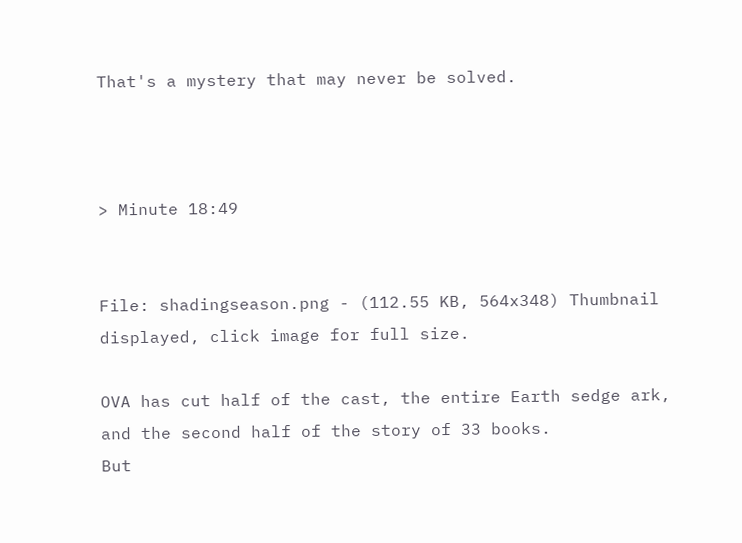That's a mystery that may never be solved.



> Minute 18:49


File: shadingseason.png - (112.55 KB, 564x348) Thumbnail displayed, click image for full size.

OVA has cut half of the cast, the entire Earth sedge ark, and the second half of the story of 33 books.
But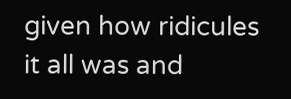given how ridicules it all was and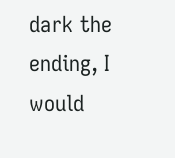dark the ending, I would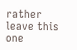rather leave this one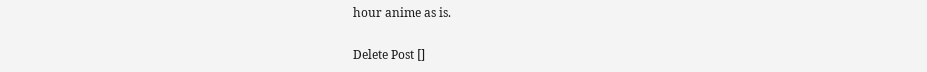hour anime as is.

Delete Post []